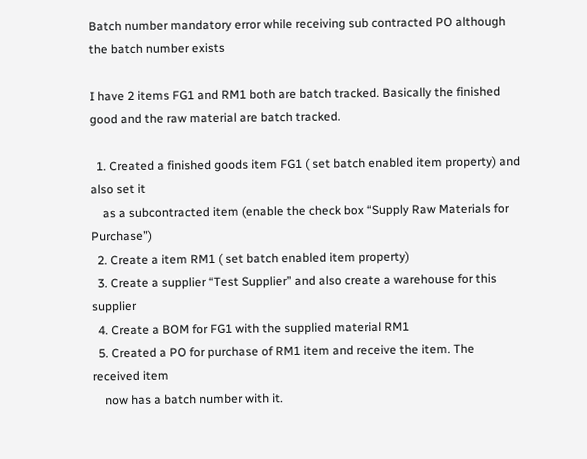Batch number mandatory error while receiving sub contracted PO although the batch number exists

I have 2 items FG1 and RM1 both are batch tracked. Basically the finished good and the raw material are batch tracked.

  1. Created a finished goods item FG1 ( set batch enabled item property) and also set it
    as a subcontracted item (enable the check box “Supply Raw Materials for Purchase”)
  2. Create a item RM1 ( set batch enabled item property)
  3. Create a supplier “Test Supplier” and also create a warehouse for this supplier
  4. Create a BOM for FG1 with the supplied material RM1
  5. Created a PO for purchase of RM1 item and receive the item. The received item
    now has a batch number with it.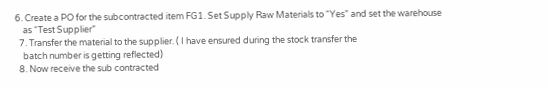6. Create a PO for the subcontracted item FG1. Set Supply Raw Materials to “Yes” and set the warehouse
    as “Test Supplier”
  7. Transfer the material to the supplier. ( I have ensured during the stock transfer the
    batch number is getting reflected)
  8. Now receive the sub contracted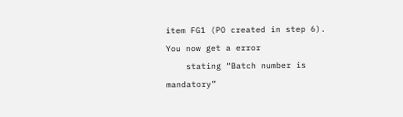item FG1 (PO created in step 6). You now get a error
    stating “Batch number is mandatory”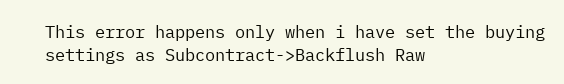This error happens only when i have set the buying settings as Subcontract->Backflush Raw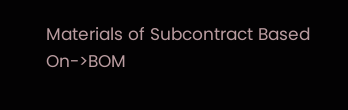Materials of Subcontract Based On->BOM